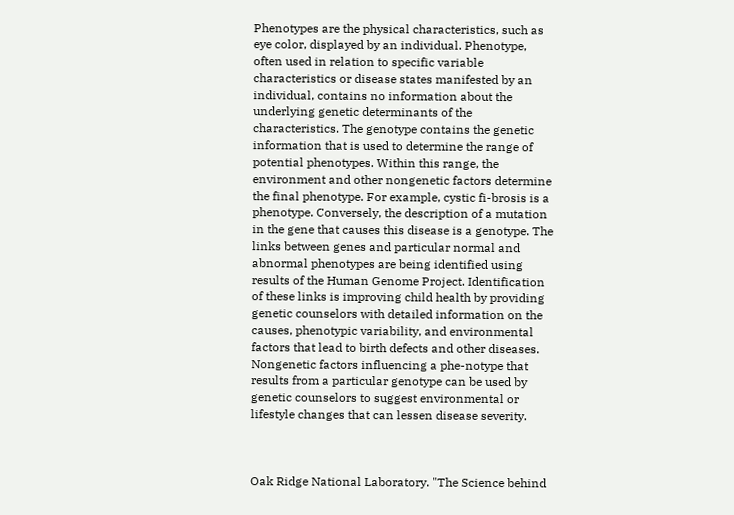Phenotypes are the physical characteristics, such as eye color, displayed by an individual. Phenotype, often used in relation to specific variable characteristics or disease states manifested by an individual, contains no information about the underlying genetic determinants of the characteristics. The genotype contains the genetic information that is used to determine the range of potential phenotypes. Within this range, the environment and other nongenetic factors determine the final phenotype. For example, cystic fi-brosis is a phenotype. Conversely, the description of a mutation in the gene that causes this disease is a genotype. The links between genes and particular normal and abnormal phenotypes are being identified using results of the Human Genome Project. Identification of these links is improving child health by providing genetic counselors with detailed information on the causes, phenotypic variability, and environmental factors that lead to birth defects and other diseases. Nongenetic factors influencing a phe-notype that results from a particular genotype can be used by genetic counselors to suggest environmental or lifestyle changes that can lessen disease severity.



Oak Ridge National Laboratory. "The Science behind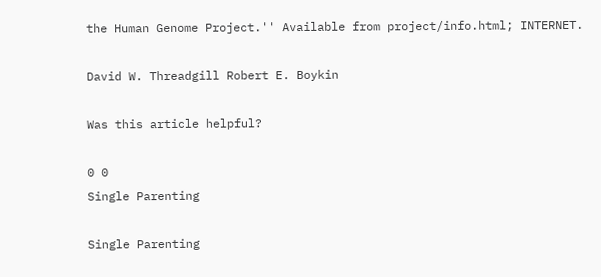the Human Genome Project.'' Available from project/info.html; INTERNET.

David W. Threadgill Robert E. Boykin

Was this article helpful?

0 0
Single Parenting

Single Parenting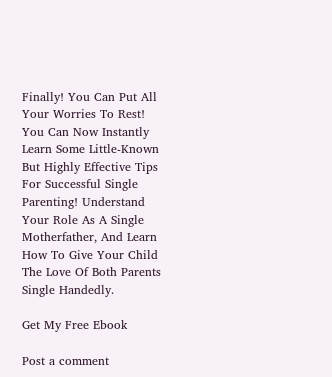Finally! You Can Put All Your Worries To Rest! You Can Now Instantly Learn Some Little-Known But Highly Effective Tips For Successful Single Parenting! Understand Your Role As A Single Motherfather, And Learn How To Give Your Child The Love Of Both Parents Single Handedly.

Get My Free Ebook

Post a comment